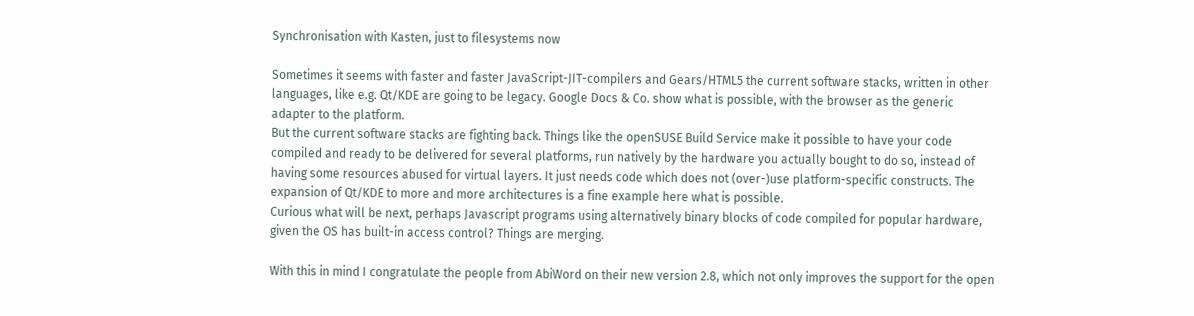Synchronisation with Kasten, just to filesystems now

Sometimes it seems with faster and faster JavaScript-JIT-compilers and Gears/HTML5 the current software stacks, written in other languages, like e.g. Qt/KDE are going to be legacy. Google Docs & Co. show what is possible, with the browser as the generic adapter to the platform.
But the current software stacks are fighting back. Things like the openSUSE Build Service make it possible to have your code compiled and ready to be delivered for several platforms, run natively by the hardware you actually bought to do so, instead of having some resources abused for virtual layers. It just needs code which does not (over-)use platform-specific constructs. The expansion of Qt/KDE to more and more architectures is a fine example here what is possible.
Curious what will be next, perhaps Javascript programs using alternatively binary blocks of code compiled for popular hardware, given the OS has built-in access control? Things are merging.

With this in mind I congratulate the people from AbiWord on their new version 2.8, which not only improves the support for the open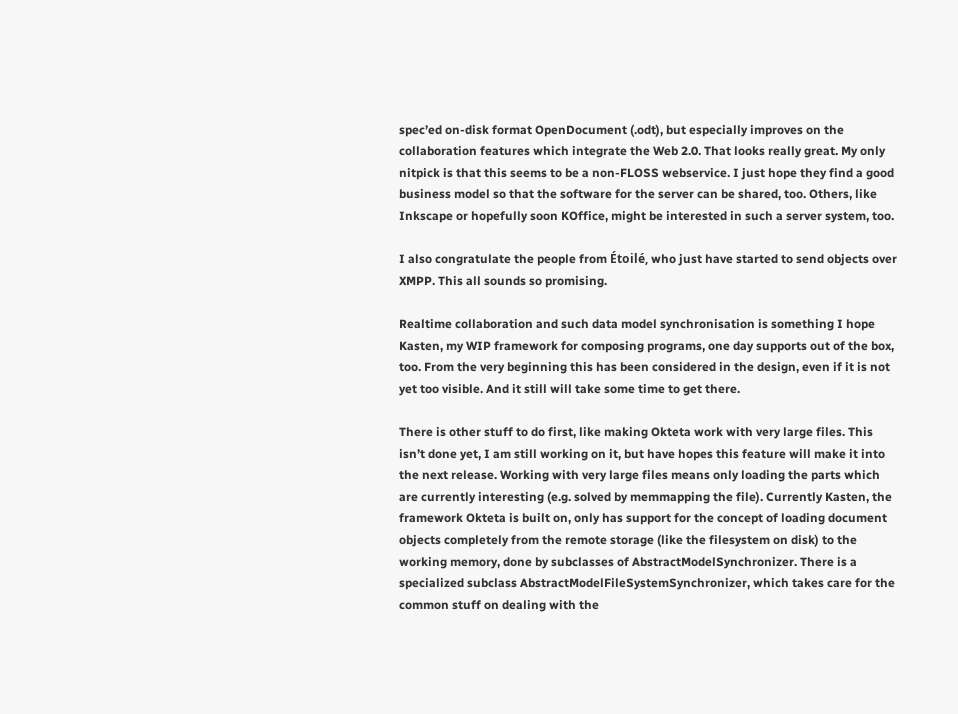spec’ed on-disk format OpenDocument (.odt), but especially improves on the collaboration features which integrate the Web 2.0. That looks really great. My only nitpick is that this seems to be a non-FLOSS webservice. I just hope they find a good business model so that the software for the server can be shared, too. Others, like Inkscape or hopefully soon KOffice, might be interested in such a server system, too.

I also congratulate the people from Étoilé, who just have started to send objects over XMPP. This all sounds so promising.

Realtime collaboration and such data model synchronisation is something I hope Kasten, my WIP framework for composing programs, one day supports out of the box, too. From the very beginning this has been considered in the design, even if it is not yet too visible. And it still will take some time to get there.

There is other stuff to do first, like making Okteta work with very large files. This isn’t done yet, I am still working on it, but have hopes this feature will make it into the next release. Working with very large files means only loading the parts which are currently interesting (e.g. solved by memmapping the file). Currently Kasten, the framework Okteta is built on, only has support for the concept of loading document objects completely from the remote storage (like the filesystem on disk) to the working memory, done by subclasses of AbstractModelSynchronizer. There is a specialized subclass AbstractModelFileSystemSynchronizer, which takes care for the common stuff on dealing with the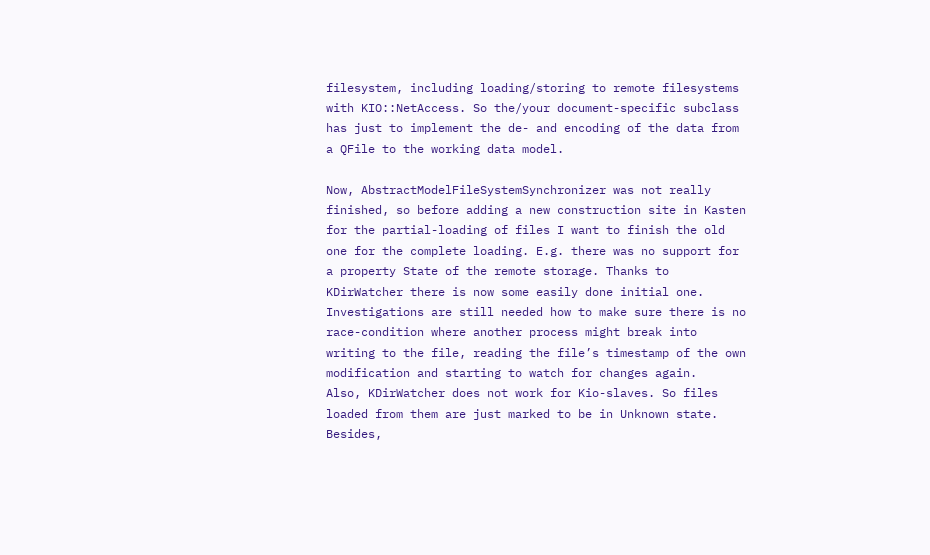filesystem, including loading/storing to remote filesystems with KIO::NetAccess. So the/your document-specific subclass has just to implement the de- and encoding of the data from a QFile to the working data model.

Now, AbstractModelFileSystemSynchronizer was not really finished, so before adding a new construction site in Kasten for the partial-loading of files I want to finish the old one for the complete loading. E.g. there was no support for a property State of the remote storage. Thanks to KDirWatcher there is now some easily done initial one. Investigations are still needed how to make sure there is no race-condition where another process might break into writing to the file, reading the file’s timestamp of the own modification and starting to watch for changes again.
Also, KDirWatcher does not work for Kio-slaves. So files loaded from them are just marked to be in Unknown state. Besides,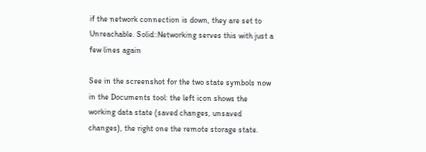if the network connection is down, they are set to Unreachable. Solid::Networking serves this with just a few lines again

See in the screenshot for the two state symbols now in the Documents tool: the left icon shows the working data state (saved changes, unsaved changes), the right one the remote storage state.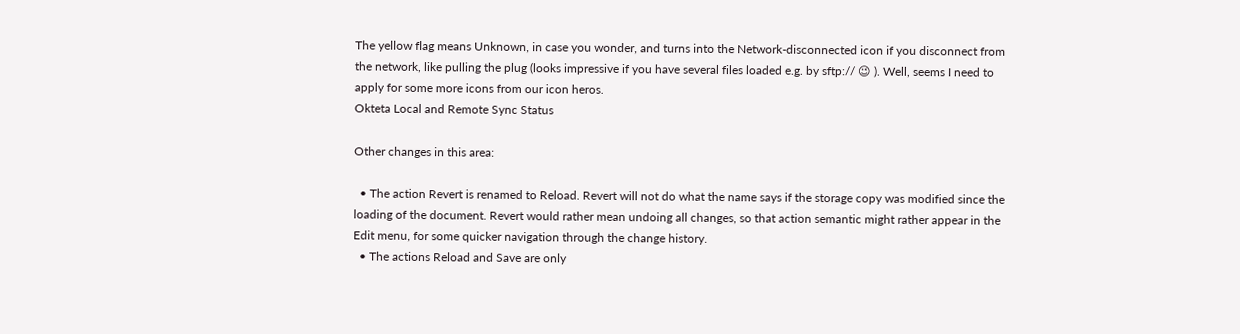The yellow flag means Unknown, in case you wonder, and turns into the Network-disconnected icon if you disconnect from the network, like pulling the plug (looks impressive if you have several files loaded e.g. by sftp:// 😉 ). Well, seems I need to apply for some more icons from our icon heros.
Okteta Local and Remote Sync Status

Other changes in this area:

  • The action Revert is renamed to Reload. Revert will not do what the name says if the storage copy was modified since the loading of the document. Revert would rather mean undoing all changes, so that action semantic might rather appear in the Edit menu, for some quicker navigation through the change history.
  • The actions Reload and Save are only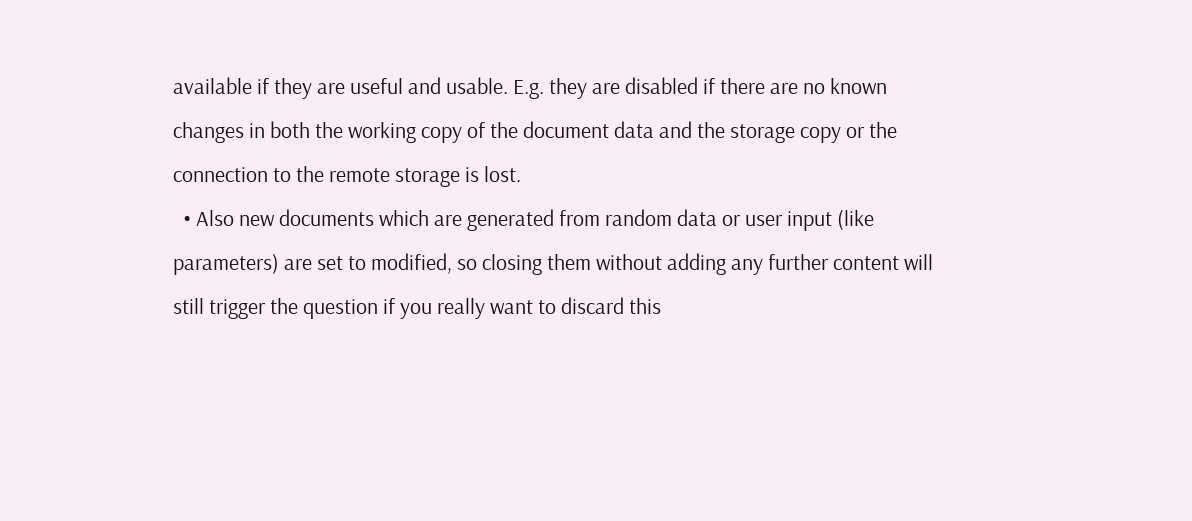available if they are useful and usable. E.g. they are disabled if there are no known changes in both the working copy of the document data and the storage copy or the connection to the remote storage is lost.
  • Also new documents which are generated from random data or user input (like parameters) are set to modified, so closing them without adding any further content will still trigger the question if you really want to discard this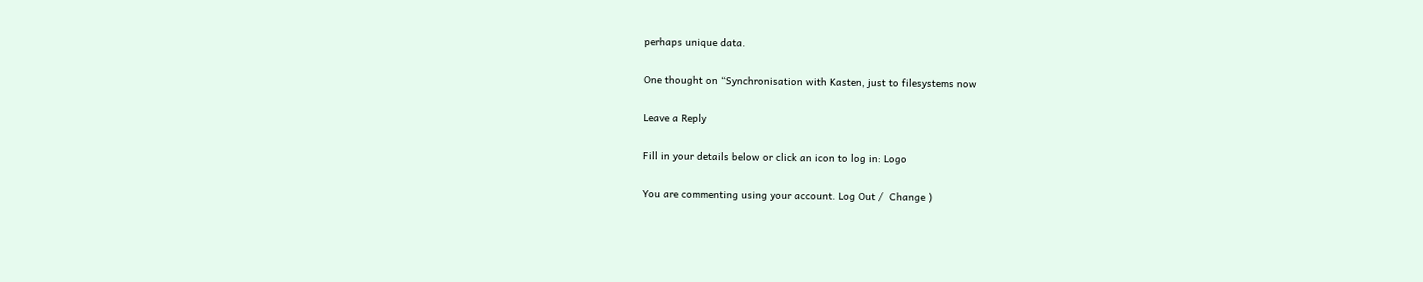perhaps unique data.

One thought on “Synchronisation with Kasten, just to filesystems now

Leave a Reply

Fill in your details below or click an icon to log in: Logo

You are commenting using your account. Log Out /  Change )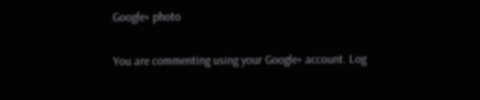Google+ photo

You are commenting using your Google+ account. Log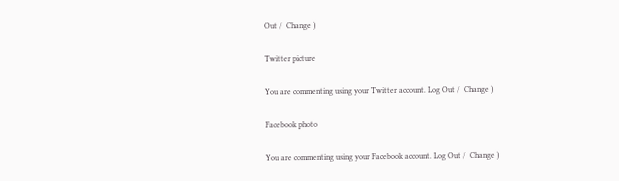Out /  Change )

Twitter picture

You are commenting using your Twitter account. Log Out /  Change )

Facebook photo

You are commenting using your Facebook account. Log Out /  Change )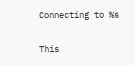Connecting to %s

This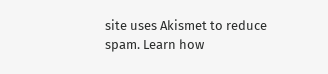site uses Akismet to reduce spam. Learn how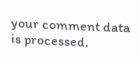your comment data is processed.